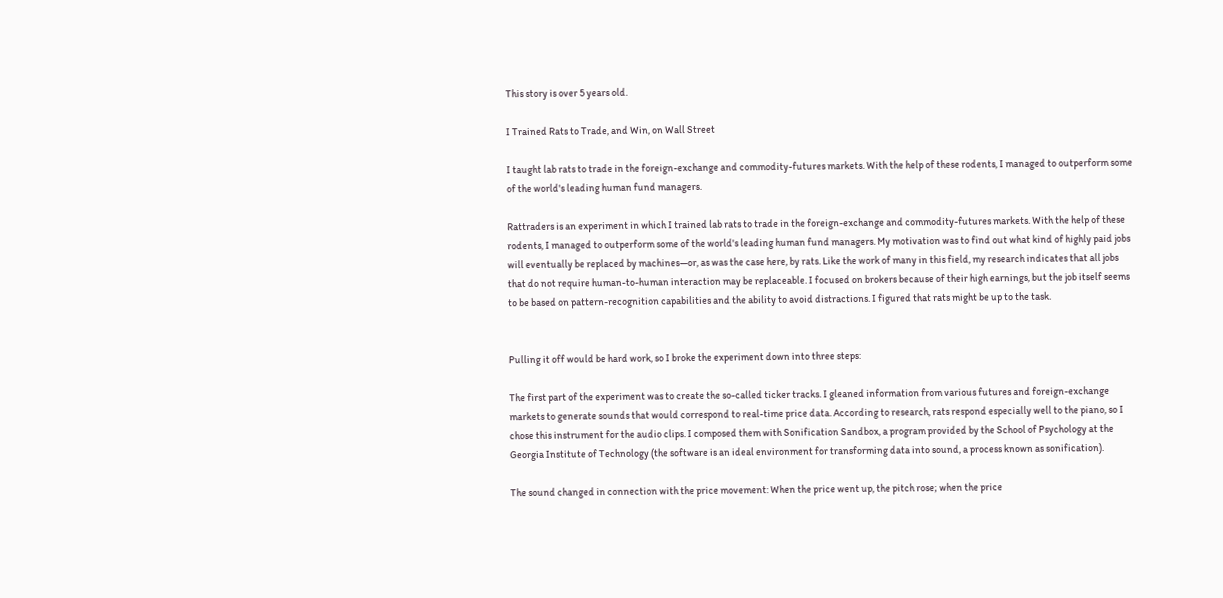This story is over 5 years old.

I Trained Rats to Trade, and Win, on Wall Street

I taught lab rats to trade in the foreign-exchange and commodity-futures markets. With the help of these rodents, I managed to outperform some of the world's leading human fund managers.

Rattraders is an experiment in which I trained lab rats to trade in the foreign-exchange and commodity-futures markets. With the help of these rodents, I managed to outperform some of the world's leading human fund managers. My motivation was to find out what kind of highly paid jobs will eventually be replaced by machines—or, as was the case here, by rats. Like the work of many in this field, my research indicates that all jobs that do not require human-to-human interaction may be replaceable. I focused on brokers because of their high earnings, but the job itself seems to be based on pattern-recognition capabilities and the ability to avoid distractions. I figured that rats might be up to the task.


Pulling it off would be hard work, so I broke the experiment down into three steps:

The first part of the experiment was to create the so-called ticker tracks. I gleaned information from various futures and foreign-exchange markets to generate sounds that would correspond to real-time price data. According to research, rats respond especially well to the piano, so I chose this instrument for the audio clips. I composed them with Sonification Sandbox, a program provided by the School of Psychology at the Georgia Institute of Technology (the software is an ideal environment for transforming data into sound, a process known as sonification).

The sound changed in connection with the price movement: When the price went up, the pitch rose; when the price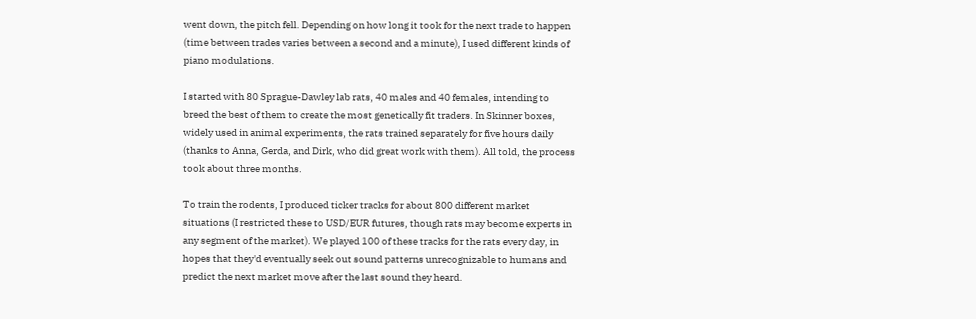went down, the pitch fell. Depending on how long it took for the next trade to happen (time between trades varies between a second and a minute), I used different kinds of piano modulations.

I started with 80 Sprague-Dawley lab rats, 40 males and 40 females, intending to breed the best of them to create the most genetically fit traders. In Skinner boxes, widely used in animal experiments, the rats trained separately for five hours daily (thanks to Anna, Gerda, and Dirk, who did great work with them). All told, the process took about three months.

To train the rodents, I produced ticker tracks for about 800 different market situations (I restricted these to USD/EUR futures, though rats may become experts in any segment of the market). We played 100 of these tracks for the rats every day, in hopes that they'd eventually seek out sound patterns unrecognizable to humans and predict the next market move after the last sound they heard.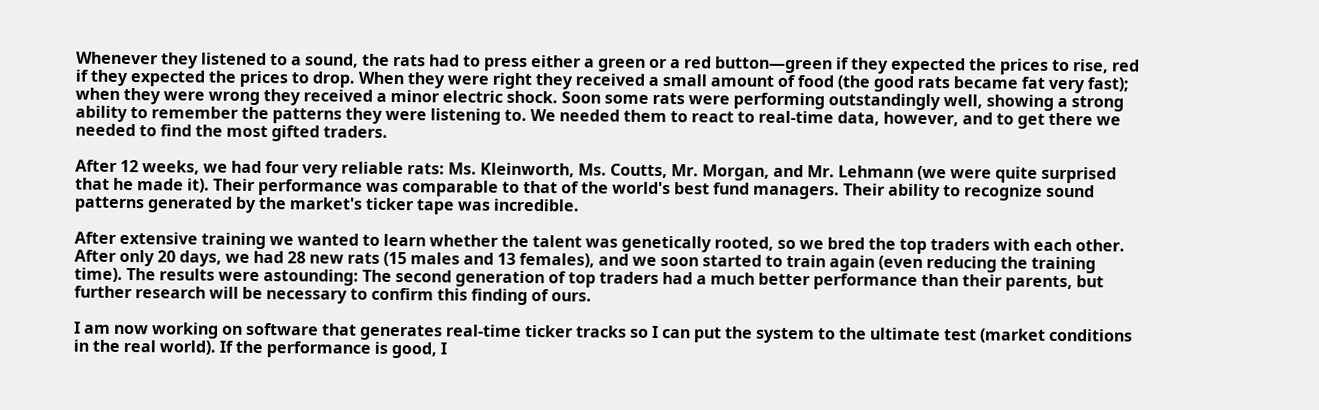Whenever they listened to a sound, the rats had to press either a green or a red button—green if they expected the prices to rise, red if they expected the prices to drop. When they were right they received a small amount of food (the good rats became fat very fast); when they were wrong they received a minor electric shock. Soon some rats were performing outstandingly well, showing a strong ability to remember the patterns they were listening to. We needed them to react to real-time data, however, and to get there we needed to find the most gifted traders.

After 12 weeks, we had four very reliable rats: Ms. Kleinworth, Ms. Coutts, Mr. Morgan, and Mr. Lehmann (we were quite surprised that he made it). Their performance was comparable to that of the world's best fund managers. Their ability to recognize sound patterns generated by the market's ticker tape was incredible.

After extensive training we wanted to learn whether the talent was genetically rooted, so we bred the top traders with each other. After only 20 days, we had 28 new rats (15 males and 13 females), and we soon started to train again (even reducing the training time). The results were astounding: The second generation of top traders had a much better performance than their parents, but further research will be necessary to confirm this finding of ours.

I am now working on software that generates real-time ticker tracks so I can put the system to the ultimate test (market conditions in the real world). If the performance is good, I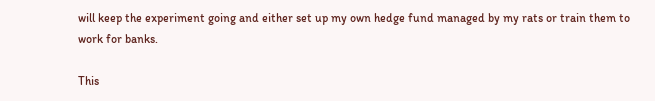will keep the experiment going and either set up my own hedge fund managed by my rats or train them to work for banks.

This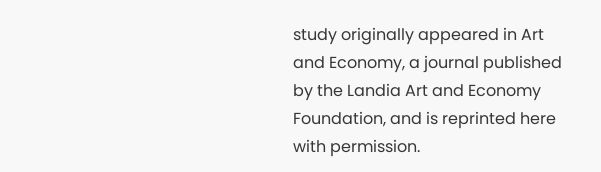study originally appeared in Art and Economy, a journal published by the Landia Art and Economy Foundation, and is reprinted here with permission.